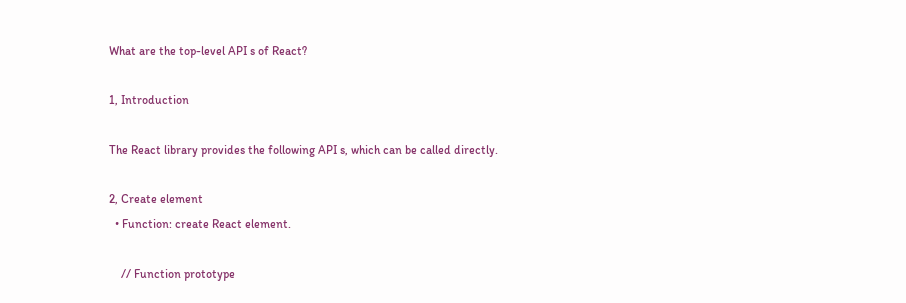What are the top-level API s of React?

1, Introduction

The React library provides the following API s, which can be called directly.

2, Create element
  • Function: create React element.

    // Function prototype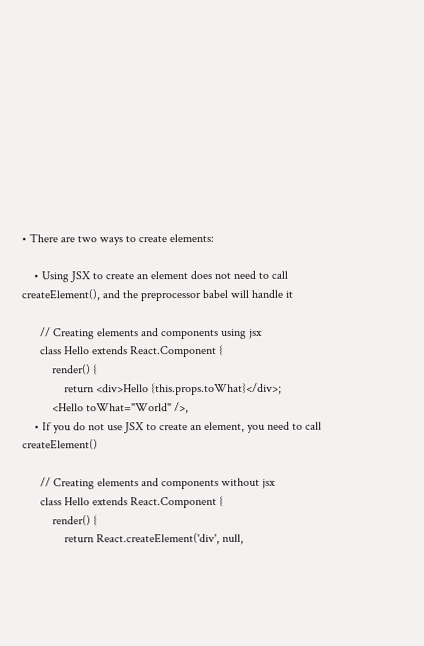• There are two ways to create elements:

    • Using JSX to create an element does not need to call createElement(), and the preprocessor babel will handle it

      // Creating elements and components using jsx
      class Hello extends React.Component {
          render() {
              return <div>Hello {this.props.toWhat}</div>;
          <Hello toWhat="World" />,
    • If you do not use JSX to create an element, you need to call createElement()

      // Creating elements and components without jsx
      class Hello extends React.Component {
          render() {
              return React.createElement('div', null,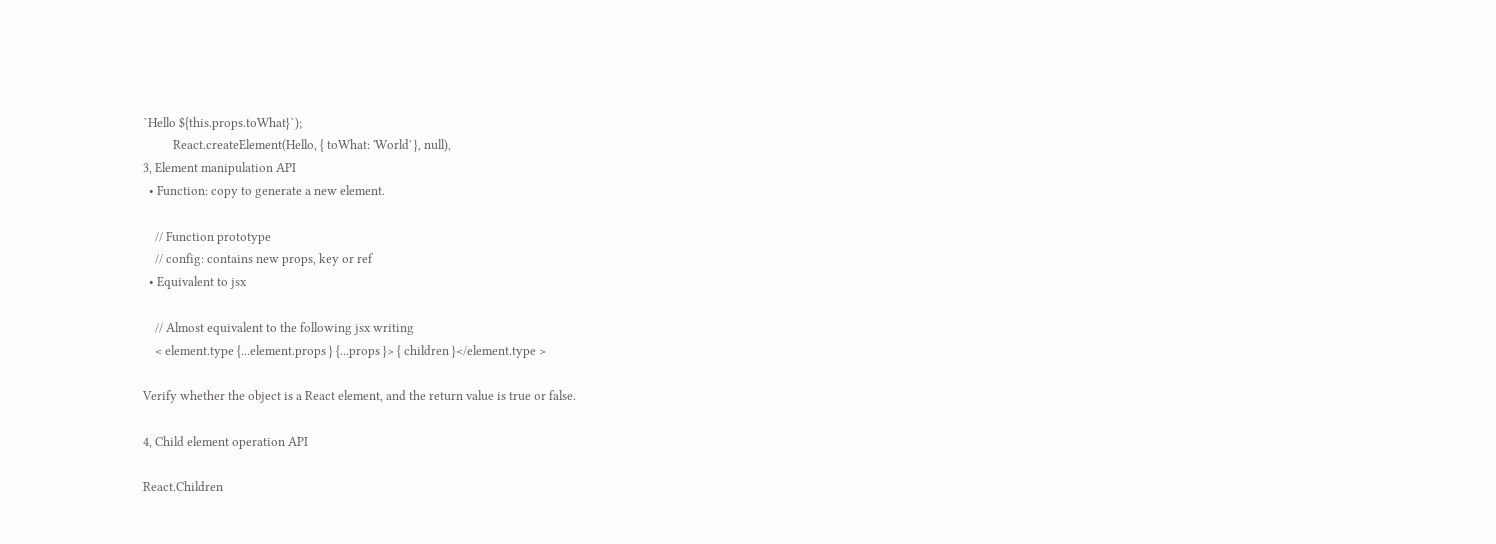`Hello ${this.props.toWhat}`);
          React.createElement(Hello, { toWhat: 'World' }, null),
3, Element manipulation API
  • Function: copy to generate a new element.

    // Function prototype
    // config: contains new props, key or ref
  • Equivalent to jsx

    // Almost equivalent to the following jsx writing
    < element.type {...element.props } {...props }> { children }</element.type >

Verify whether the object is a React element, and the return value is true or false.

4, Child element operation API

React.Children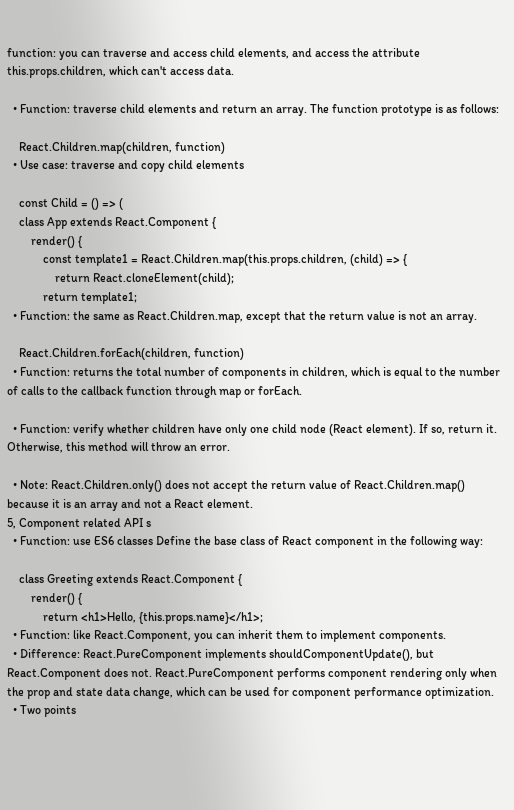function: you can traverse and access child elements, and access the attribute this.props.children, which can't access data.

  • Function: traverse child elements and return an array. The function prototype is as follows:

    React.Children.map(children, function)
  • Use case: traverse and copy child elements

    const Child = () => (
    class App extends React.Component {
        render() {
            const template1 = React.Children.map(this.props.children, (child) => {
                return React.cloneElement(child);
            return template1;
  • Function: the same as React.Children.map, except that the return value is not an array.

    React.Children.forEach(children, function)
  • Function: returns the total number of components in children, which is equal to the number of calls to the callback function through map or forEach.

  • Function: verify whether children have only one child node (React element). If so, return it. Otherwise, this method will throw an error.

  • Note: React.Children.only() does not accept the return value of React.Children.map() because it is an array and not a React element.
5, Component related API s
  • Function: use ES6 classes Define the base class of React component in the following way:

    class Greeting extends React.Component {
        render() {
            return <h1>Hello, {this.props.name}</h1>;
  • Function: like React.Component, you can inherit them to implement components.
  • Difference: React.PureComponent implements shouldComponentUpdate(), but React.Component does not. React.PureComponent performs component rendering only when the prop and state data change, which can be used for component performance optimization.
  • Two points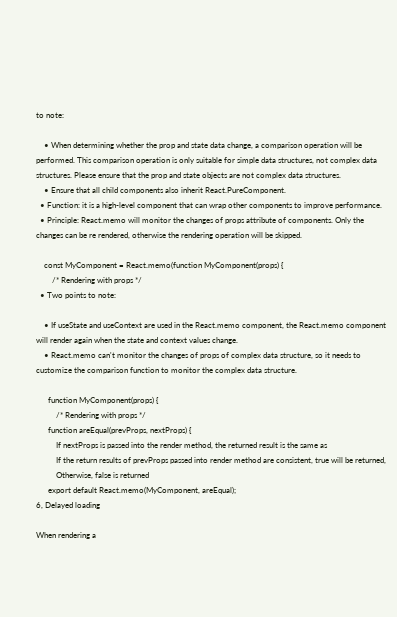to note:

    • When determining whether the prop and state data change, a comparison operation will be performed. This comparison operation is only suitable for simple data structures, not complex data structures. Please ensure that the prop and state objects are not complex data structures.
    • Ensure that all child components also inherit React.PureComponent.
  • Function: it is a high-level component that can wrap other components to improve performance.
  • Principle: React.memo will monitor the changes of props attribute of components. Only the changes can be re rendered, otherwise the rendering operation will be skipped.

    const MyComponent = React.memo(function MyComponent(props) {
        /* Rendering with props */
  • Two points to note:

    • If useState and useContext are used in the React.memo component, the React.memo component will render again when the state and context values change.
    • React.memo can't monitor the changes of props of complex data structure, so it needs to customize the comparison function to monitor the complex data structure.

      function MyComponent(props) {
          /* Rendering with props */
      function areEqual(prevProps, nextProps) {
          If nextProps is passed into the render method, the returned result is the same as
          If the return results of prevProps passed into render method are consistent, true will be returned,
          Otherwise, false is returned
      export default React.memo(MyComponent, areEqual);
6, Delayed loading

When rendering a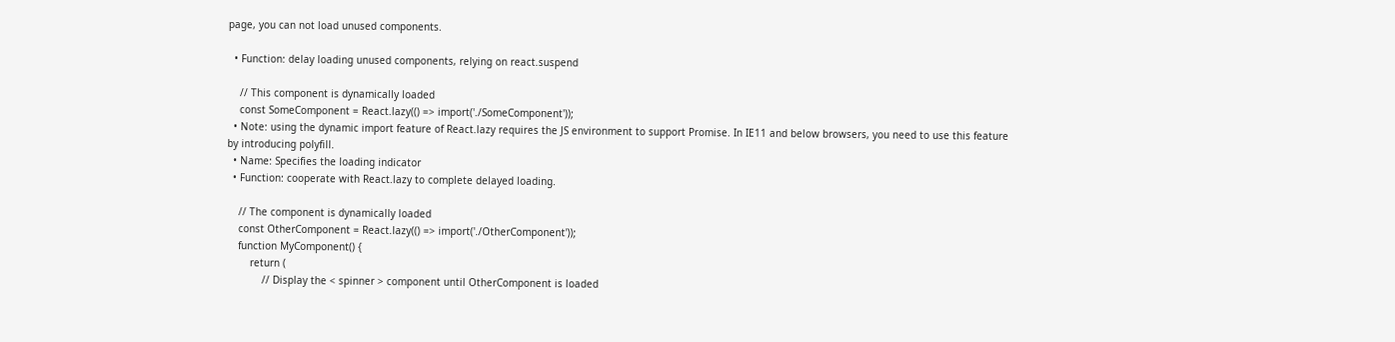page, you can not load unused components.

  • Function: delay loading unused components, relying on react.suspend

    // This component is dynamically loaded
    const SomeComponent = React.lazy(() => import('./SomeComponent'));
  • Note: using the dynamic import feature of React.lazy requires the JS environment to support Promise. In IE11 and below browsers, you need to use this feature by introducing polyfill.
  • Name: Specifies the loading indicator
  • Function: cooperate with React.lazy to complete delayed loading.

    // The component is dynamically loaded
    const OtherComponent = React.lazy(() => import('./OtherComponent'));
    function MyComponent() {
        return (
            // Display the < spinner > component until OtherComponent is loaded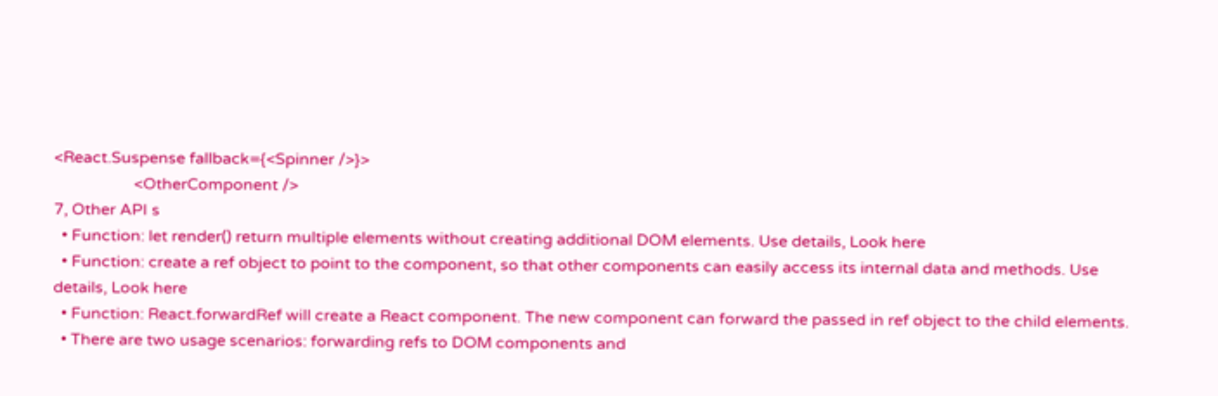<React.Suspense fallback={<Spinner />}>
                    <OtherComponent />
7, Other API s
  • Function: let render() return multiple elements without creating additional DOM elements. Use details, Look here
  • Function: create a ref object to point to the component, so that other components can easily access its internal data and methods. Use details, Look here
  • Function: React.forwardRef will create a React component. The new component can forward the passed in ref object to the child elements.
  • There are two usage scenarios: forwarding refs to DOM components and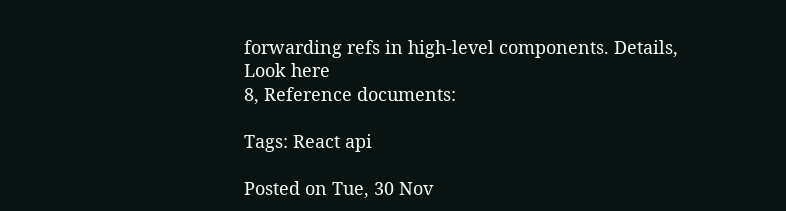forwarding refs in high-level components. Details, Look here
8, Reference documents:

Tags: React api

Posted on Tue, 30 Nov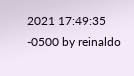2021 17:49:35 -0500 by reinaldo